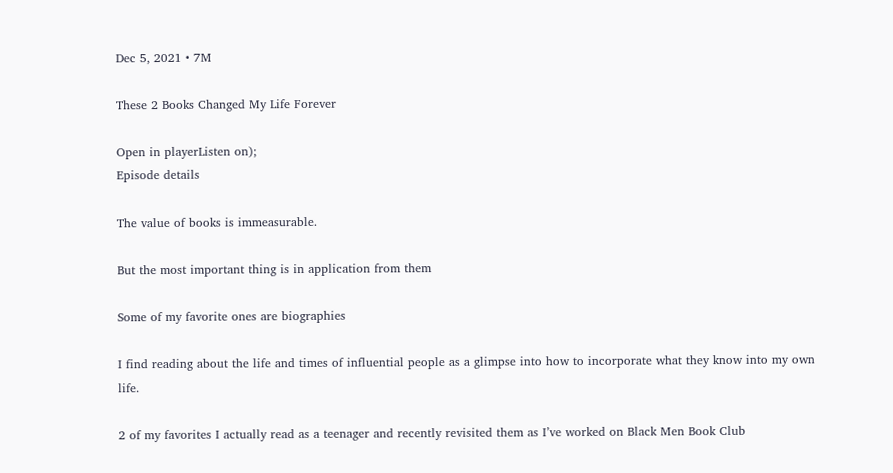Dec 5, 2021 • 7M

These 2 Books Changed My Life Forever

Open in playerListen on);
Episode details

The value of books is immeasurable.

But the most important thing is in application from them

Some of my favorite ones are biographies

I find reading about the life and times of influential people as a glimpse into how to incorporate what they know into my own life.

2 of my favorites I actually read as a teenager and recently revisited them as I’ve worked on Black Men Book Club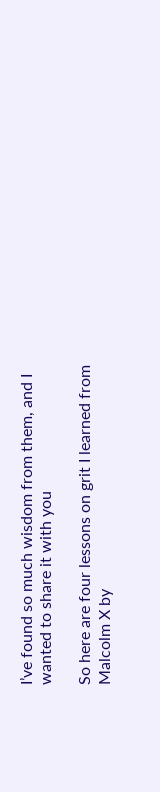I’ve found so much wisdom from them, and I wanted to share it with you

So here are four lessons on grit I learned from Malcolm X by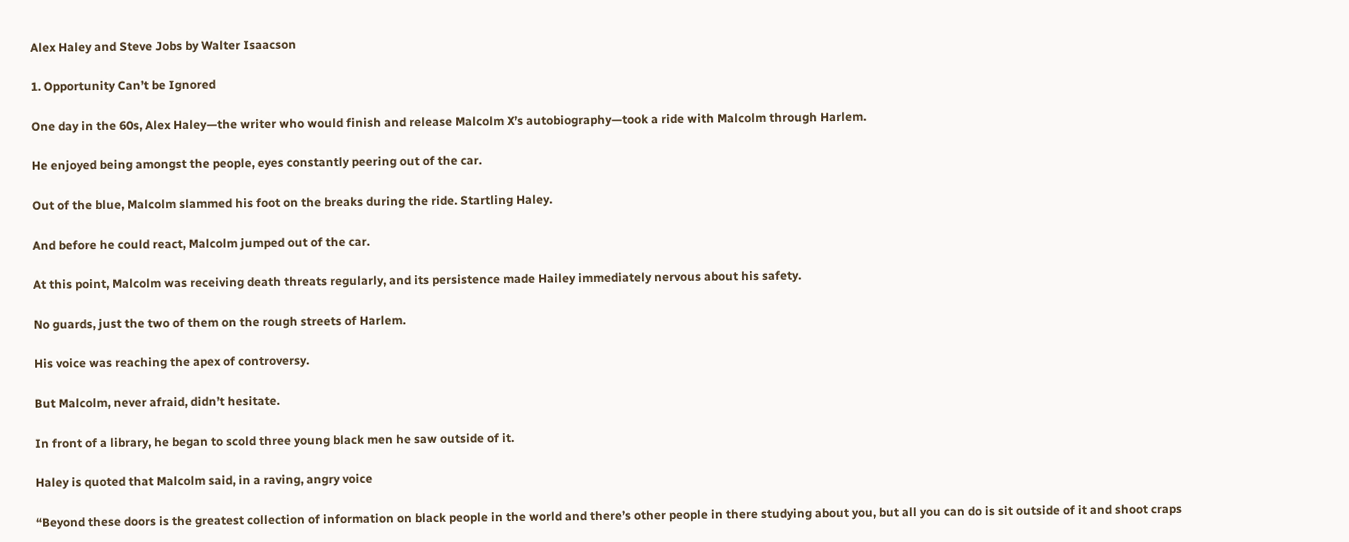Alex Haley and Steve Jobs by Walter Isaacson

1. Opportunity Can’t be Ignored

One day in the 60s, Alex Haley—the writer who would finish and release Malcolm X’s autobiography—took a ride with Malcolm through Harlem.

He enjoyed being amongst the people, eyes constantly peering out of the car.

Out of the blue, Malcolm slammed his foot on the breaks during the ride. Startling Haley.

And before he could react, Malcolm jumped out of the car.

At this point, Malcolm was receiving death threats regularly, and its persistence made Hailey immediately nervous about his safety.

No guards, just the two of them on the rough streets of Harlem.

His voice was reaching the apex of controversy.

But Malcolm, never afraid, didn’t hesitate.

In front of a library, he began to scold three young black men he saw outside of it.

Haley is quoted that Malcolm said, in a raving, angry voice

“Beyond these doors is the greatest collection of information on black people in the world and there’s other people in there studying about you, but all you can do is sit outside of it and shoot craps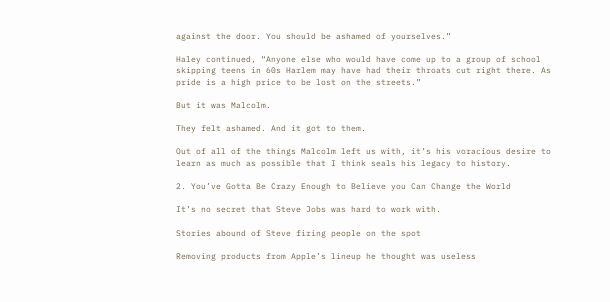against the door. You should be ashamed of yourselves.”

Haley continued, “Anyone else who would have come up to a group of school skipping teens in 60s Harlem may have had their throats cut right there. As pride is a high price to be lost on the streets.”

But it was Malcolm.

They felt ashamed. And it got to them.

Out of all of the things Malcolm left us with, it’s his voracious desire to learn as much as possible that I think seals his legacy to history.

2. You’ve Gotta Be Crazy Enough to Believe you Can Change the World

It’s no secret that Steve Jobs was hard to work with.

Stories abound of Steve firing people on the spot

Removing products from Apple’s lineup he thought was useless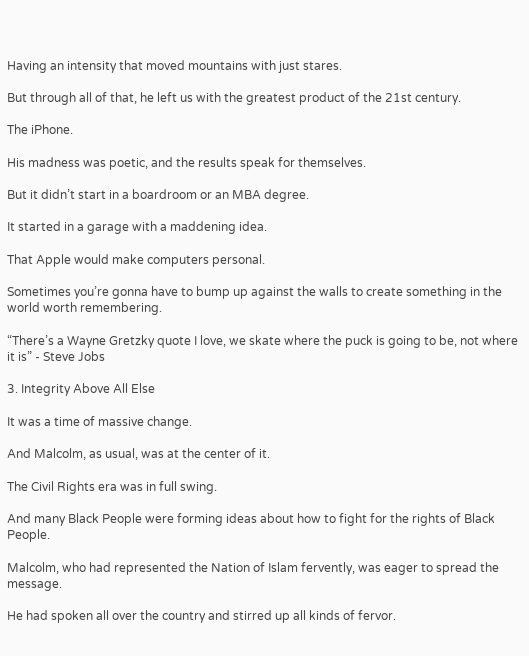Having an intensity that moved mountains with just stares.

But through all of that, he left us with the greatest product of the 21st century.

The iPhone.

His madness was poetic, and the results speak for themselves.

But it didn’t start in a boardroom or an MBA degree.

It started in a garage with a maddening idea.

That Apple would make computers personal.

Sometimes you’re gonna have to bump up against the walls to create something in the world worth remembering.

“There’s a Wayne Gretzky quote I love, we skate where the puck is going to be, not where it is” - Steve Jobs

3. Integrity Above All Else

It was a time of massive change.

And Malcolm, as usual, was at the center of it.

The Civil Rights era was in full swing.

And many Black People were forming ideas about how to fight for the rights of Black People.

Malcolm, who had represented the Nation of Islam fervently, was eager to spread the message.

He had spoken all over the country and stirred up all kinds of fervor.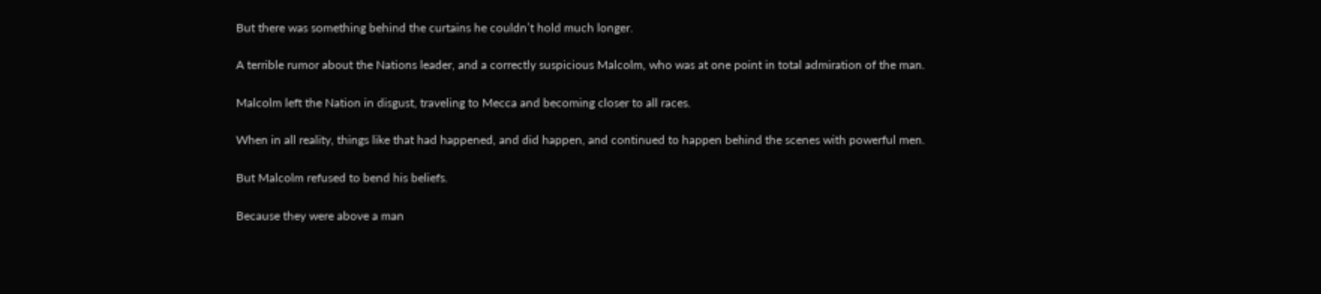But there was something behind the curtains he couldn’t hold much longer.

A terrible rumor about the Nations leader, and a correctly suspicious Malcolm, who was at one point in total admiration of the man.

Malcolm left the Nation in disgust, traveling to Mecca and becoming closer to all races.

When in all reality, things like that had happened, and did happen, and continued to happen behind the scenes with powerful men.

But Malcolm refused to bend his beliefs.

Because they were above a man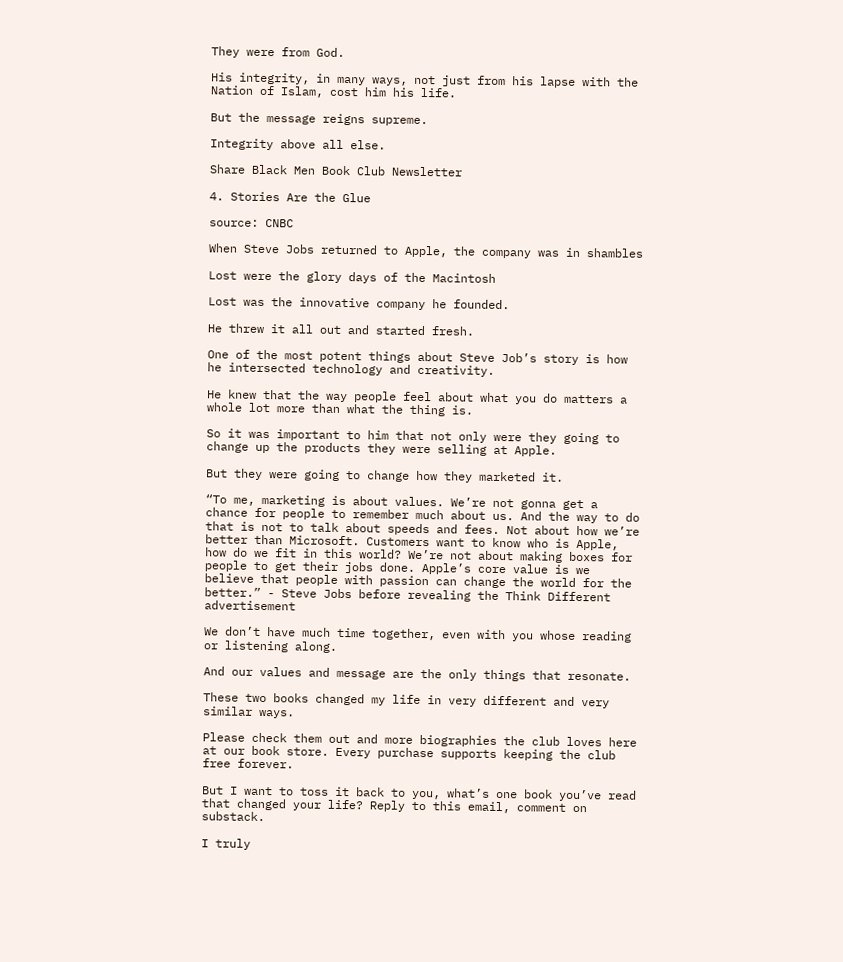They were from God.

His integrity, in many ways, not just from his lapse with the Nation of Islam, cost him his life.

But the message reigns supreme.

Integrity above all else.

Share Black Men Book Club Newsletter

4. Stories Are the Glue

source: CNBC

When Steve Jobs returned to Apple, the company was in shambles

Lost were the glory days of the Macintosh

Lost was the innovative company he founded.

He threw it all out and started fresh.

One of the most potent things about Steve Job’s story is how he intersected technology and creativity.

He knew that the way people feel about what you do matters a whole lot more than what the thing is.

So it was important to him that not only were they going to change up the products they were selling at Apple.

But they were going to change how they marketed it.

“To me, marketing is about values. We’re not gonna get a chance for people to remember much about us. And the way to do that is not to talk about speeds and fees. Not about how we’re better than Microsoft. Customers want to know who is Apple, how do we fit in this world? We’re not about making boxes for people to get their jobs done. Apple’s core value is we believe that people with passion can change the world for the better.” - Steve Jobs before revealing the Think Different advertisement

We don’t have much time together, even with you whose reading or listening along.

And our values and message are the only things that resonate.

These two books changed my life in very different and very similar ways.

Please check them out and more biographies the club loves here at our book store. Every purchase supports keeping the club free forever.

But I want to toss it back to you, what’s one book you’ve read that changed your life? Reply to this email, comment on substack.

I truly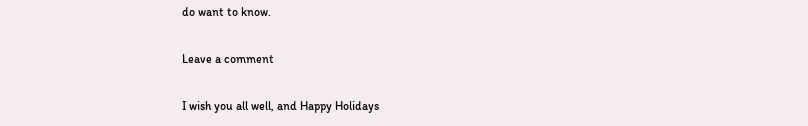do want to know.

Leave a comment

I wish you all well, and Happy Holidays